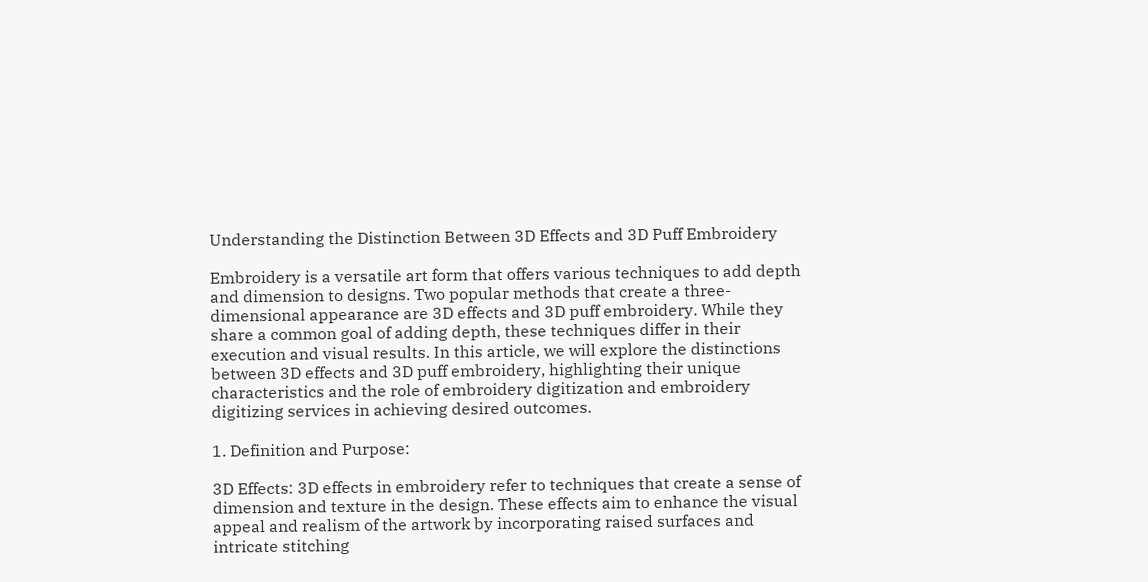Understanding the Distinction Between 3D Effects and 3D Puff Embroidery

Embroidery is a versatile art form that offers various techniques to add depth and dimension to designs. Two popular methods that create a three-dimensional appearance are 3D effects and 3D puff embroidery. While they share a common goal of adding depth, these techniques differ in their execution and visual results. In this article, we will explore the distinctions between 3D effects and 3D puff embroidery, highlighting their unique characteristics and the role of embroidery digitization and embroidery digitizing services in achieving desired outcomes.

1. Definition and Purpose:

3D Effects: 3D effects in embroidery refer to techniques that create a sense of dimension and texture in the design. These effects aim to enhance the visual appeal and realism of the artwork by incorporating raised surfaces and intricate stitching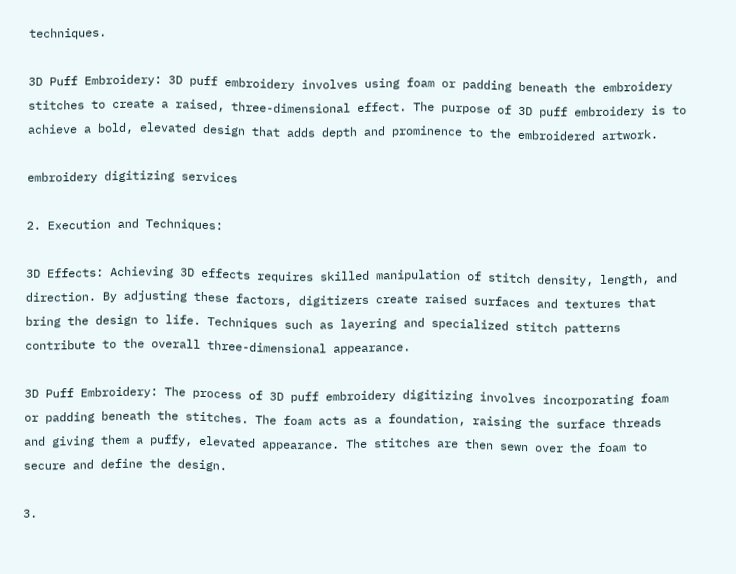techniques.

3D Puff Embroidery: 3D puff embroidery involves using foam or padding beneath the embroidery stitches to create a raised, three-dimensional effect. The purpose of 3D puff embroidery is to achieve a bold, elevated design that adds depth and prominence to the embroidered artwork.

embroidery digitizing services

2. Execution and Techniques:

3D Effects: Achieving 3D effects requires skilled manipulation of stitch density, length, and direction. By adjusting these factors, digitizers create raised surfaces and textures that bring the design to life. Techniques such as layering and specialized stitch patterns contribute to the overall three-dimensional appearance.

3D Puff Embroidery: The process of 3D puff embroidery digitizing involves incorporating foam or padding beneath the stitches. The foam acts as a foundation, raising the surface threads and giving them a puffy, elevated appearance. The stitches are then sewn over the foam to secure and define the design.

3.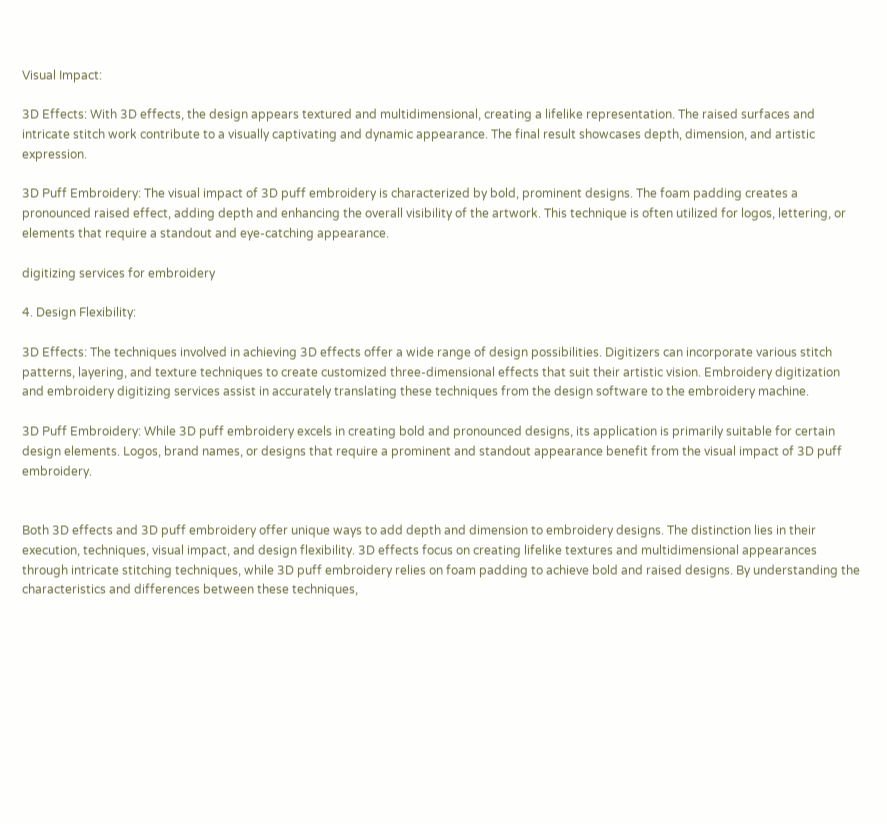Visual Impact:

3D Effects: With 3D effects, the design appears textured and multidimensional, creating a lifelike representation. The raised surfaces and intricate stitch work contribute to a visually captivating and dynamic appearance. The final result showcases depth, dimension, and artistic expression.

3D Puff Embroidery: The visual impact of 3D puff embroidery is characterized by bold, prominent designs. The foam padding creates a pronounced raised effect, adding depth and enhancing the overall visibility of the artwork. This technique is often utilized for logos, lettering, or elements that require a standout and eye-catching appearance.

digitizing services for embroidery

4. Design Flexibility:

3D Effects: The techniques involved in achieving 3D effects offer a wide range of design possibilities. Digitizers can incorporate various stitch patterns, layering, and texture techniques to create customized three-dimensional effects that suit their artistic vision. Embroidery digitization and embroidery digitizing services assist in accurately translating these techniques from the design software to the embroidery machine.

3D Puff Embroidery: While 3D puff embroidery excels in creating bold and pronounced designs, its application is primarily suitable for certain design elements. Logos, brand names, or designs that require a prominent and standout appearance benefit from the visual impact of 3D puff embroidery.


Both 3D effects and 3D puff embroidery offer unique ways to add depth and dimension to embroidery designs. The distinction lies in their execution, techniques, visual impact, and design flexibility. 3D effects focus on creating lifelike textures and multidimensional appearances through intricate stitching techniques, while 3D puff embroidery relies on foam padding to achieve bold and raised designs. By understanding the characteristics and differences between these techniques,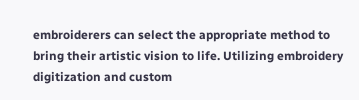embroiderers can select the appropriate method to bring their artistic vision to life. Utilizing embroidery digitization and custom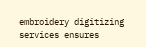embroidery digitizing services ensures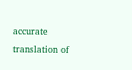accurate translation of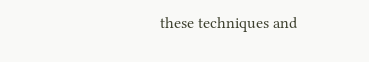these techniques and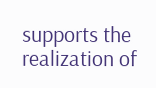supports the realization of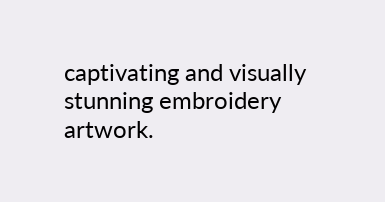captivating and visually stunning embroidery artwork.